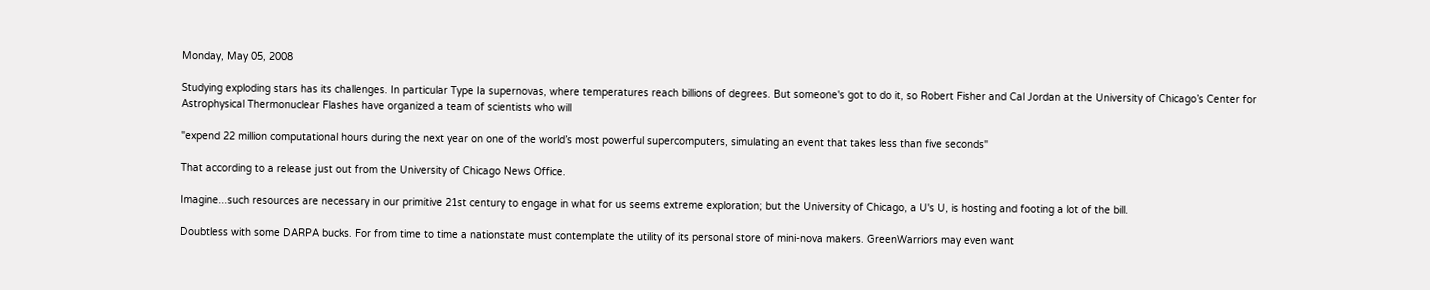Monday, May 05, 2008

Studying exploding stars has its challenges. In particular Type Ia supernovas, where temperatures reach billions of degrees. But someone's got to do it, so Robert Fisher and Cal Jordan at the University of Chicago’s Center for Astrophysical Thermonuclear Flashes have organized a team of scientists who will

"expend 22 million computational hours during the next year on one of the world’s most powerful supercomputers, simulating an event that takes less than five seconds"

That according to a release just out from the University of Chicago News Office.

Imagine...such resources are necessary in our primitive 21st century to engage in what for us seems extreme exploration; but the University of Chicago, a U's U, is hosting and footing a lot of the bill.

Doubtless with some DARPA bucks. For from time to time a nationstate must contemplate the utility of its personal store of mini-nova makers. GreenWarriors may even want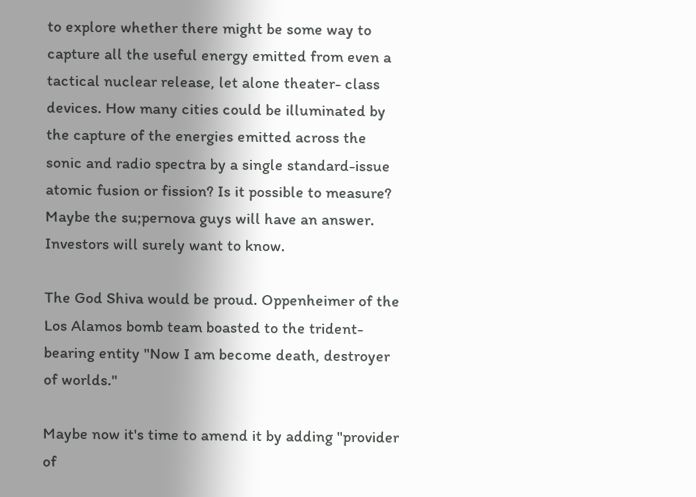to explore whether there might be some way to capture all the useful energy emitted from even a tactical nuclear release, let alone theater- class devices. How many cities could be illuminated by the capture of the energies emitted across the sonic and radio spectra by a single standard-issue atomic fusion or fission? Is it possible to measure? Maybe the su;pernova guys will have an answer. Investors will surely want to know.

The God Shiva would be proud. Oppenheimer of the Los Alamos bomb team boasted to the trident-bearing entity "Now I am become death, destroyer of worlds."

Maybe now it's time to amend it by adding "provider of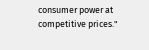consumer power at competitive prices."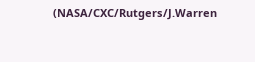(NASA/CXC/Rutgers/J.Warren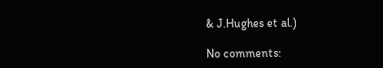& J.Hughes et al.)

No comments: